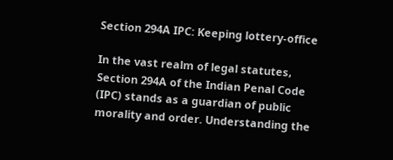Section 294A IPC: Keeping lottery-office

In the vast realm of legal statutes, Section 294A of the Indian Penal Code (IPC) stands as a guardian of public morality and order. Understanding the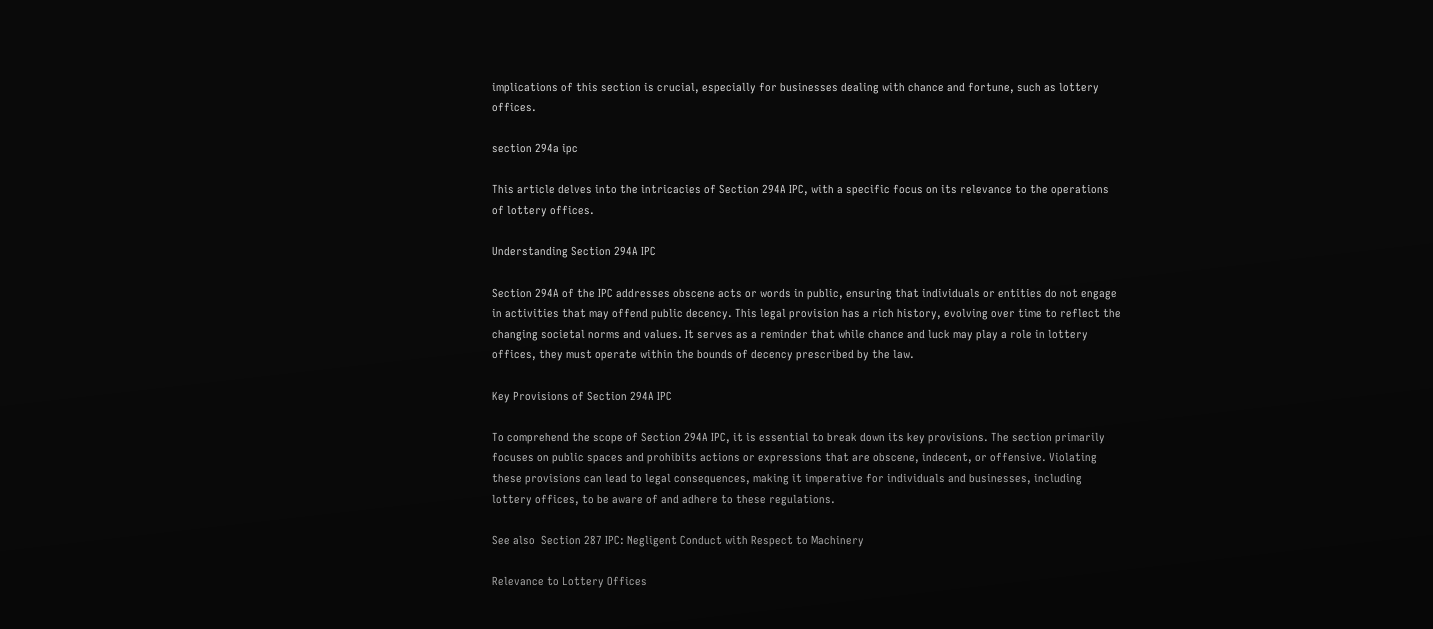implications of this section is crucial, especially for businesses dealing with chance and fortune, such as lottery offices.

section 294a ipc

This article delves into the intricacies of Section 294A IPC, with a specific focus on its relevance to the operations of lottery offices.

Understanding Section 294A IPC

Section 294A of the IPC addresses obscene acts or words in public, ensuring that individuals or entities do not engage in activities that may offend public decency. This legal provision has a rich history, evolving over time to reflect the changing societal norms and values. It serves as a reminder that while chance and luck may play a role in lottery offices, they must operate within the bounds of decency prescribed by the law.

Key Provisions of Section 294A IPC

To comprehend the scope of Section 294A IPC, it is essential to break down its key provisions. The section primarily focuses on public spaces and prohibits actions or expressions that are obscene, indecent, or offensive. Violating these provisions can lead to legal consequences, making it imperative for individuals and businesses, including lottery offices, to be aware of and adhere to these regulations.

See also  Section 287 IPC: Negligent Conduct with Respect to Machinery

Relevance to Lottery Offices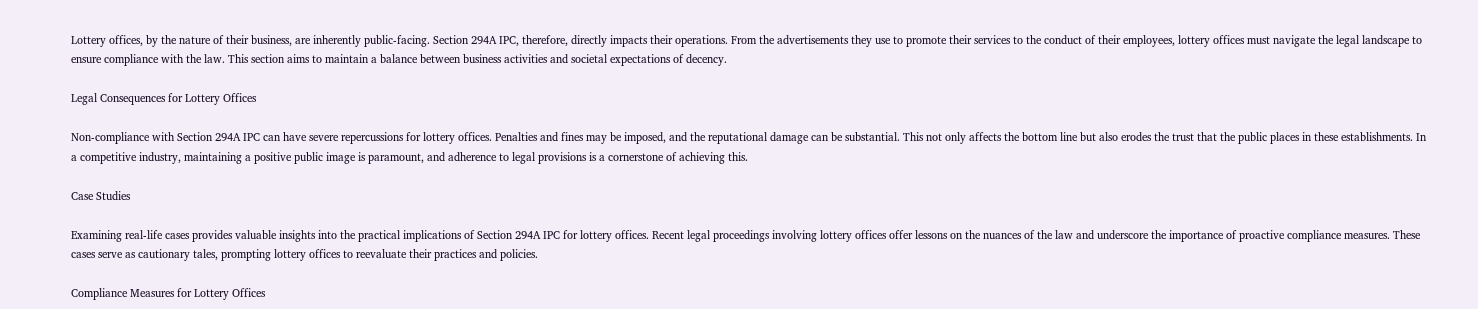Lottery offices, by the nature of their business, are inherently public-facing. Section 294A IPC, therefore, directly impacts their operations. From the advertisements they use to promote their services to the conduct of their employees, lottery offices must navigate the legal landscape to ensure compliance with the law. This section aims to maintain a balance between business activities and societal expectations of decency.

Legal Consequences for Lottery Offices

Non-compliance with Section 294A IPC can have severe repercussions for lottery offices. Penalties and fines may be imposed, and the reputational damage can be substantial. This not only affects the bottom line but also erodes the trust that the public places in these establishments. In a competitive industry, maintaining a positive public image is paramount, and adherence to legal provisions is a cornerstone of achieving this.

Case Studies

Examining real-life cases provides valuable insights into the practical implications of Section 294A IPC for lottery offices. Recent legal proceedings involving lottery offices offer lessons on the nuances of the law and underscore the importance of proactive compliance measures. These cases serve as cautionary tales, prompting lottery offices to reevaluate their practices and policies.

Compliance Measures for Lottery Offices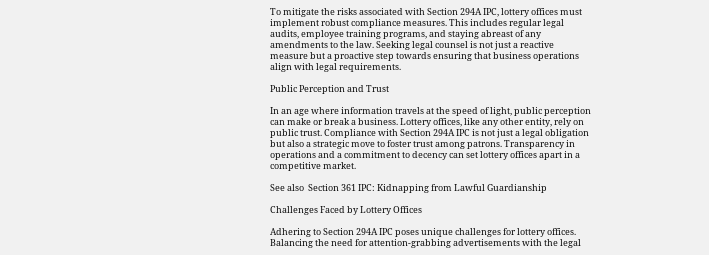To mitigate the risks associated with Section 294A IPC, lottery offices must implement robust compliance measures. This includes regular legal audits, employee training programs, and staying abreast of any amendments to the law. Seeking legal counsel is not just a reactive measure but a proactive step towards ensuring that business operations align with legal requirements.

Public Perception and Trust

In an age where information travels at the speed of light, public perception can make or break a business. Lottery offices, like any other entity, rely on public trust. Compliance with Section 294A IPC is not just a legal obligation but also a strategic move to foster trust among patrons. Transparency in operations and a commitment to decency can set lottery offices apart in a competitive market.

See also  Section 361 IPC: Kidnapping from Lawful Guardianship

Challenges Faced by Lottery Offices

Adhering to Section 294A IPC poses unique challenges for lottery offices. Balancing the need for attention-grabbing advertisements with the legal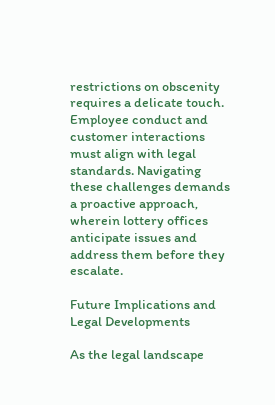restrictions on obscenity requires a delicate touch. Employee conduct and customer interactions must align with legal standards. Navigating these challenges demands a proactive approach, wherein lottery offices anticipate issues and address them before they escalate.

Future Implications and Legal Developments

As the legal landscape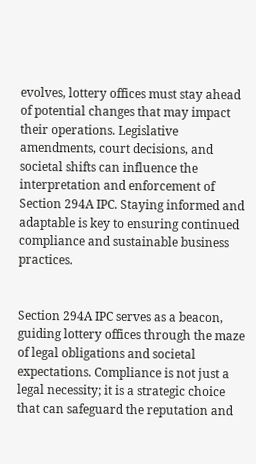evolves, lottery offices must stay ahead of potential changes that may impact their operations. Legislative amendments, court decisions, and societal shifts can influence the interpretation and enforcement of Section 294A IPC. Staying informed and adaptable is key to ensuring continued compliance and sustainable business practices.


Section 294A IPC serves as a beacon, guiding lottery offices through the maze of legal obligations and societal expectations. Compliance is not just a legal necessity; it is a strategic choice that can safeguard the reputation and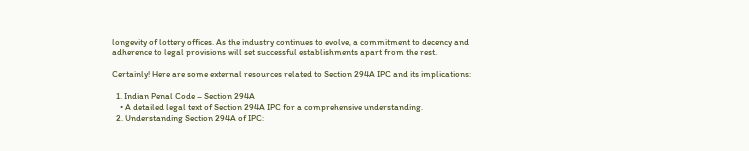longevity of lottery offices. As the industry continues to evolve, a commitment to decency and adherence to legal provisions will set successful establishments apart from the rest.

Certainly! Here are some external resources related to Section 294A IPC and its implications:

  1. Indian Penal Code – Section 294A
    • A detailed legal text of Section 294A IPC for a comprehensive understanding.
  2. Understanding Section 294A of IPC: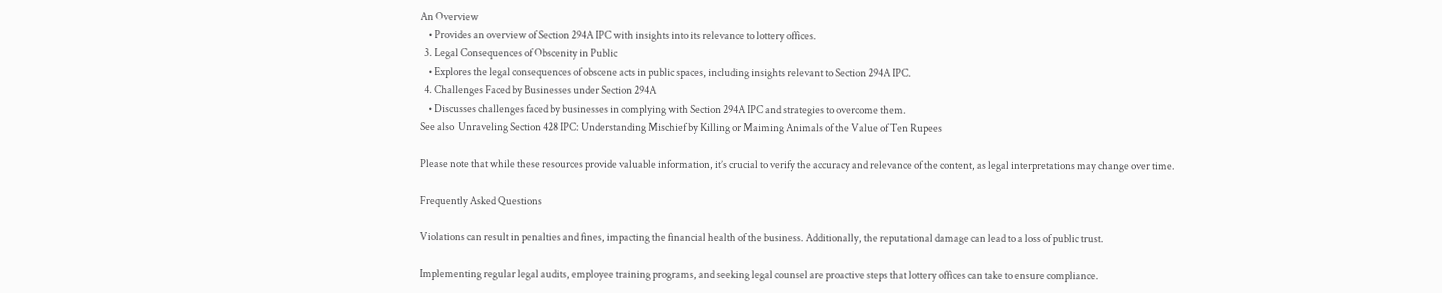An Overview
    • Provides an overview of Section 294A IPC with insights into its relevance to lottery offices.
  3. Legal Consequences of Obscenity in Public
    • Explores the legal consequences of obscene acts in public spaces, including insights relevant to Section 294A IPC.
  4. Challenges Faced by Businesses under Section 294A
    • Discusses challenges faced by businesses in complying with Section 294A IPC and strategies to overcome them.
See also  Unraveling Section 428 IPC: Understanding Mischief by Killing or Maiming Animals of the Value of Ten Rupees

Please note that while these resources provide valuable information, it’s crucial to verify the accuracy and relevance of the content, as legal interpretations may change over time.

Frequently Asked Questions

Violations can result in penalties and fines, impacting the financial health of the business. Additionally, the reputational damage can lead to a loss of public trust.

Implementing regular legal audits, employee training programs, and seeking legal counsel are proactive steps that lottery offices can take to ensure compliance.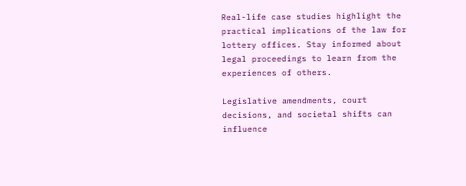Real-life case studies highlight the practical implications of the law for lottery offices. Stay informed about legal proceedings to learn from the experiences of others.

Legislative amendments, court decisions, and societal shifts can influence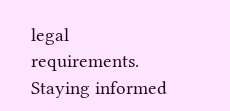legal requirements. Staying informed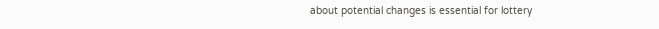about potential changes is essential for lottery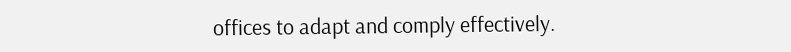offices to adapt and comply effectively.